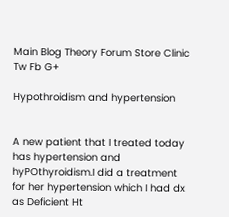Main Blog Theory Forum Store Clinic Tw Fb G+

Hypothroidism and hypertension


A new patient that I treated today has hypertension and hyPOthyroidism.I did a treatment for her hypertension which I had dx as Deficient Ht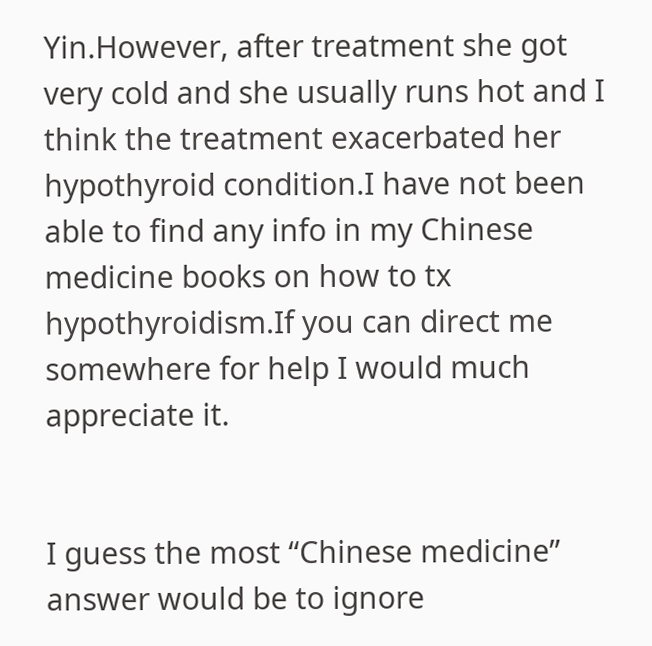Yin.However, after treatment she got very cold and she usually runs hot and I think the treatment exacerbated her hypothyroid condition.I have not been able to find any info in my Chinese medicine books on how to tx hypothyroidism.If you can direct me somewhere for help I would much appreciate it.


I guess the most “Chinese medicine” answer would be to ignore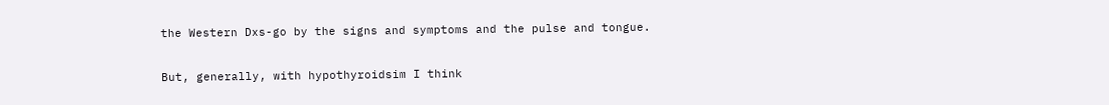the Western Dxs-go by the signs and symptoms and the pulse and tongue.

But, generally, with hypothyroidsim I think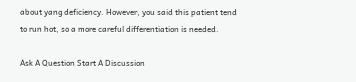about yang deficiency. However, you said this patient tend to run hot, so a more careful differentiation is needed.

Ask A Question Start A Discussion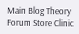Main Blog Theory Forum Store Clinic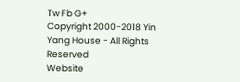Tw Fb G+
Copyright 2000-2018 Yin Yang House - All Rights Reserved
Website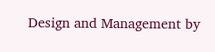Design and Management by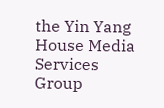the Yin Yang House Media Services Group